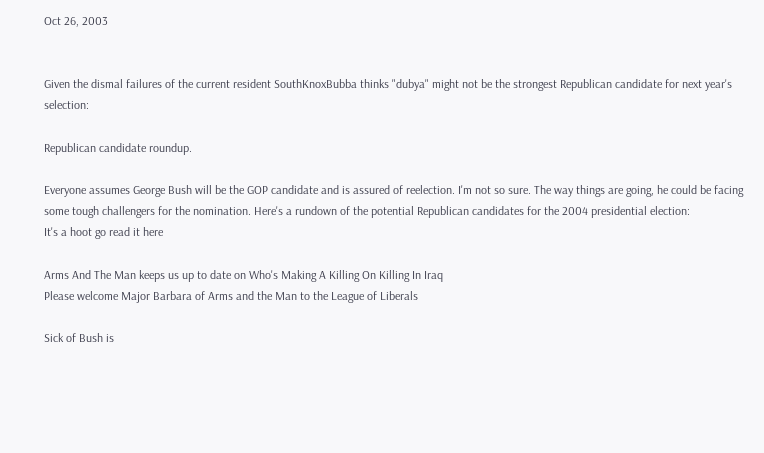Oct 26, 2003


Given the dismal failures of the current resident SouthKnoxBubba thinks "dubya" might not be the strongest Republican candidate for next year's selection:

Republican candidate roundup.

Everyone assumes George Bush will be the GOP candidate and is assured of reelection. I'm not so sure. The way things are going, he could be facing some tough challengers for the nomination. Here's a rundown of the potential Republican candidates for the 2004 presidential election:
It's a hoot go read it here

Arms And The Man keeps us up to date on Who's Making A Killing On Killing In Iraq
Please welcome Major Barbara of Arms and the Man to the League of Liberals

Sick of Bush is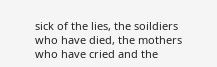sick of the lies, the soildiers who have died, the mothers who have cried and the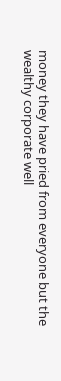money they have pried from everyone but the wealthy corporate well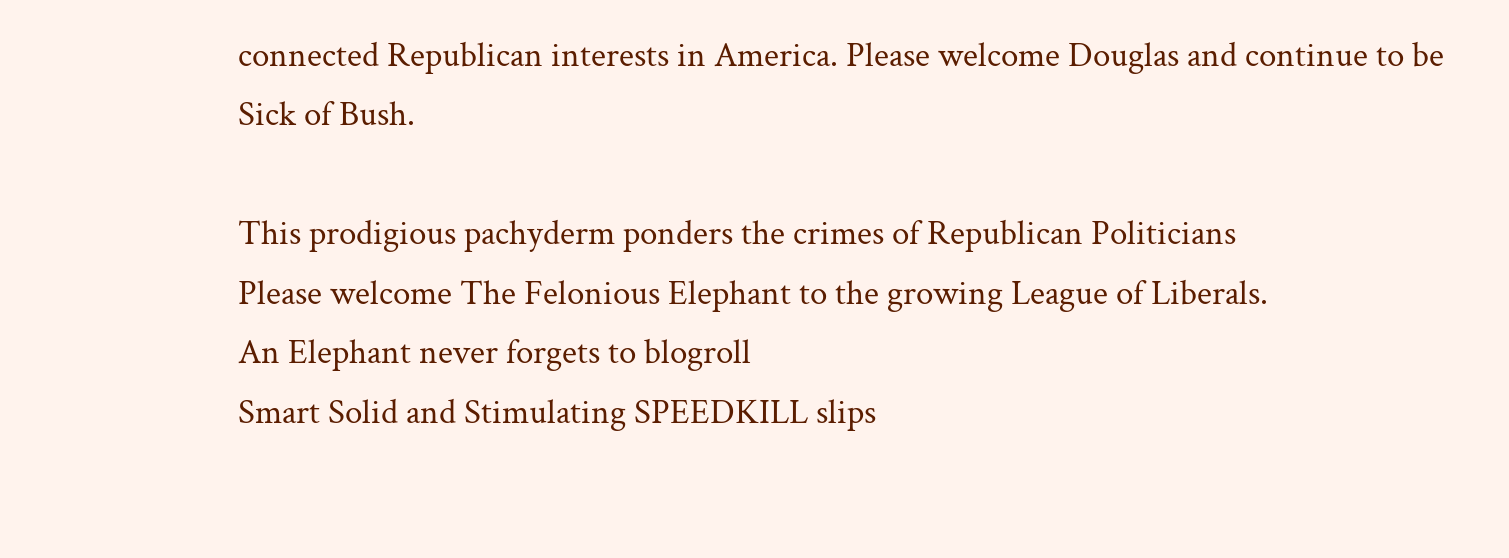connected Republican interests in America. Please welcome Douglas and continue to be Sick of Bush.

This prodigious pachyderm ponders the crimes of Republican Politicians
Please welcome The Felonious Elephant to the growing League of Liberals.
An Elephant never forgets to blogroll
Smart Solid and Stimulating SPEEDKILL slips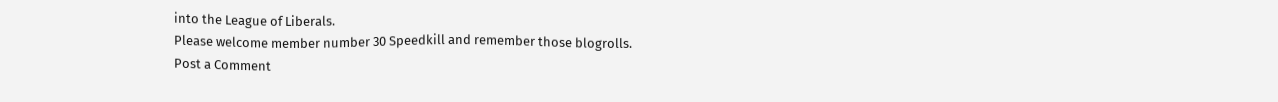into the League of Liberals.
Please welcome member number 30 Speedkill and remember those blogrolls.
Post a Comment